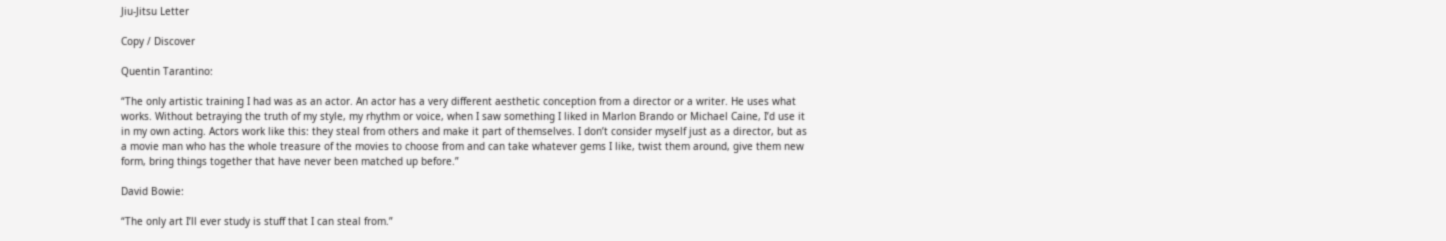Jiu-Jitsu Letter

Copy / Discover

Quentin Tarantino:

“The only artistic training I had was as an actor. An actor has a very different aesthetic conception from a director or a writer. He uses what works. Without betraying the truth of my style, my rhythm or voice, when I saw something I liked in Marlon Brando or Michael Caine, I’d use it in my own acting. Actors work like this: they steal from others and make it part of themselves. I don’t consider myself just as a director, but as a movie man who has the whole treasure of the movies to choose from and can take whatever gems I like, twist them around, give them new form, bring things together that have never been matched up before.”

David Bowie:

“The only art I’ll ever study is stuff that I can steal from.”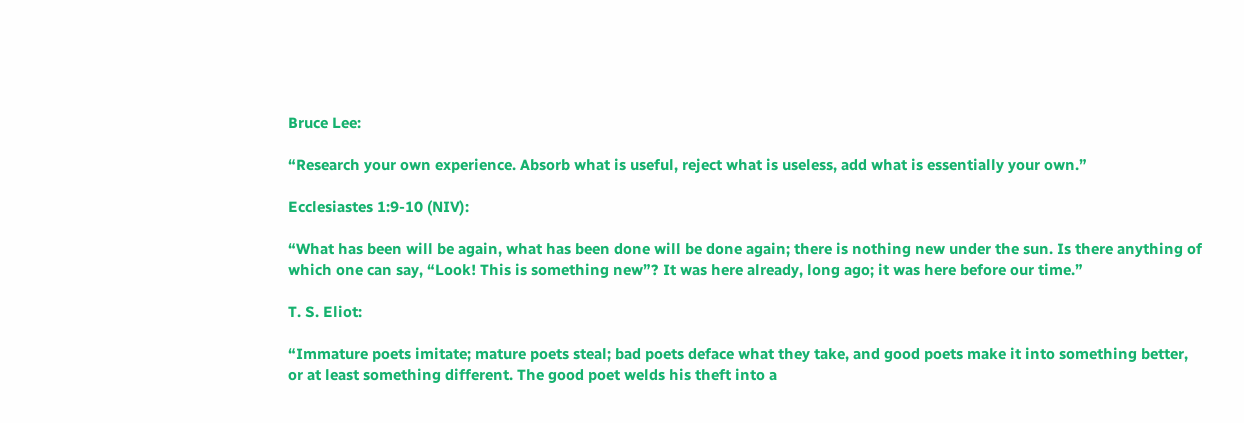Bruce Lee:

“Research your own experience. Absorb what is useful, reject what is useless, add what is essentially your own.”

Ecclesiastes 1:9-10 (NIV):

“What has been will be again, what has been done will be done again; there is nothing new under the sun. Is there anything of which one can say, “Look! This is something new”? It was here already, long ago; it was here before our time.”

T. S. Eliot:

“Immature poets imitate; mature poets steal; bad poets deface what they take, and good poets make it into something better, or at least something different. The good poet welds his theft into a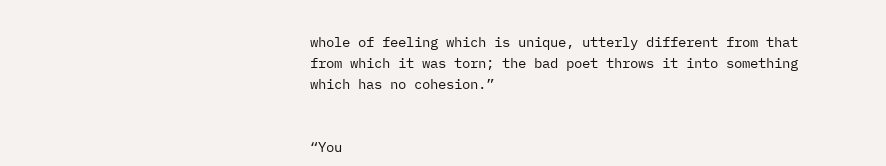whole of feeling which is unique, utterly different from that from which it was torn; the bad poet throws it into something which has no cohesion.”


“You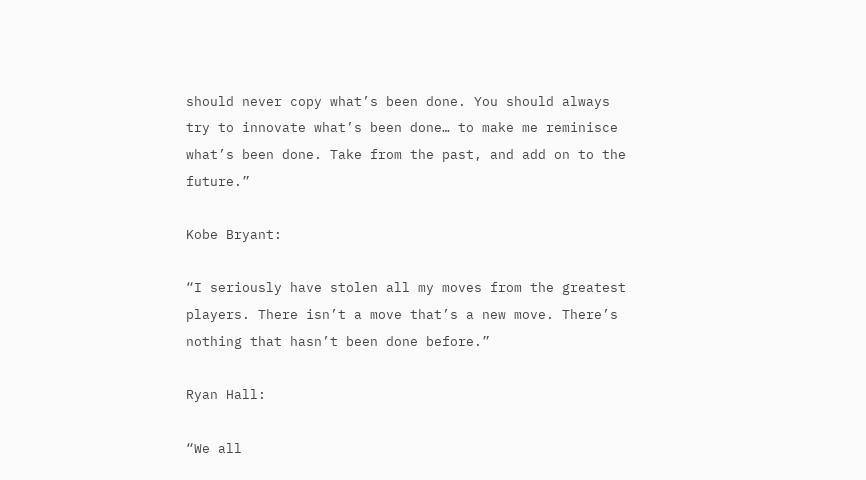should never copy what’s been done. You should always try to innovate what’s been done… to make me reminisce what’s been done. Take from the past, and add on to the future.”

Kobe Bryant:

“I seriously have stolen all my moves from the greatest players. There isn’t a move that’s a new move. There’s nothing that hasn’t been done before.”

Ryan Hall:

“We all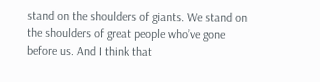stand on the shoulders of giants. We stand on the shoulders of great people who’ve gone before us. And I think that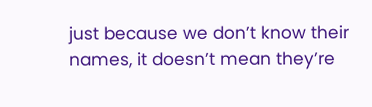just because we don’t know their names, it doesn’t mean they’re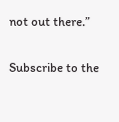not out there.”

Subscribe to the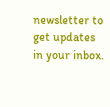newsletter to get updates in your inbox.